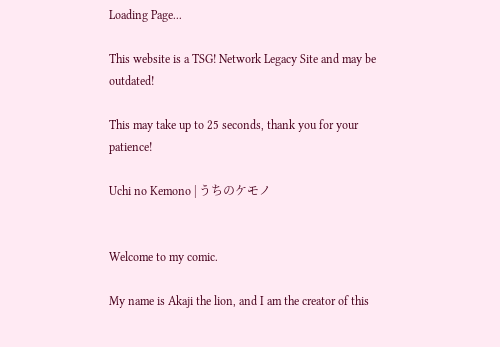Loading Page...

This website is a TSG! Network Legacy Site and may be outdated!

This may take up to 25 seconds, thank you for your patience!

Uchi no Kemono | うちのケモノ


Welcome to my comic.

My name is Akaji the lion, and I am the creator of this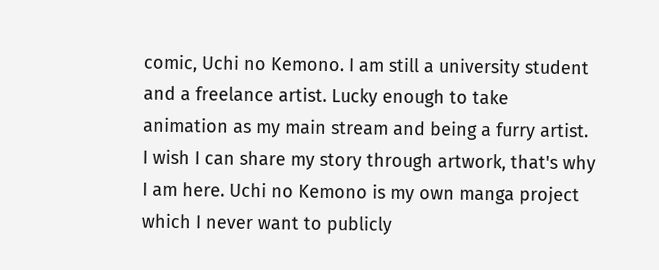comic, Uchi no Kemono. I am still a university student and a freelance artist. Lucky enough to take animation as my main stream and being a furry artist. I wish I can share my story through artwork, that's why I am here. Uchi no Kemono is my own manga project which I never want to publicly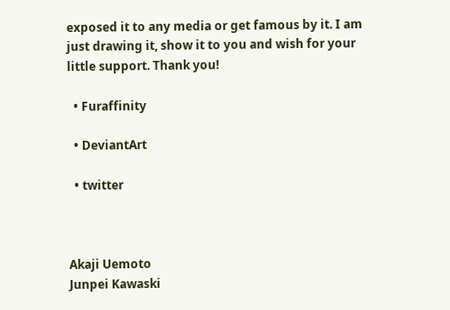exposed it to any media or get famous by it. I am just drawing it, show it to you and wish for your little support. Thank you!

  • Furaffinity

  • DeviantArt

  • twitter



Akaji Uemoto
Junpei Kawaski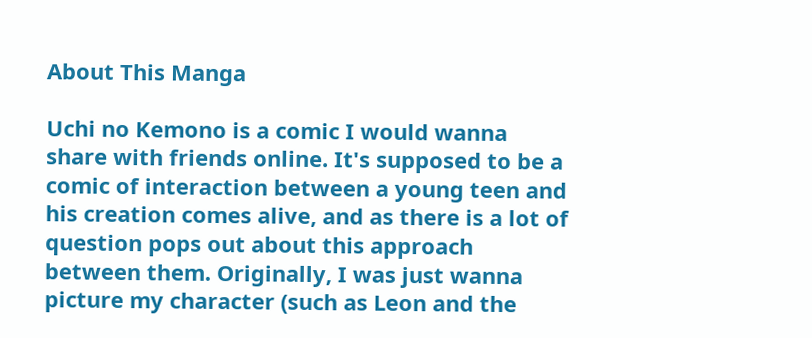About This Manga

Uchi no Kemono is a comic I would wanna share with friends online. It's supposed to be a comic of interaction between a young teen and his creation comes alive, and as there is a lot of question pops out about this approach between them. Originally, I was just wanna picture my character (such as Leon and the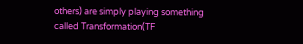others) are simply playing something called Transformation(TF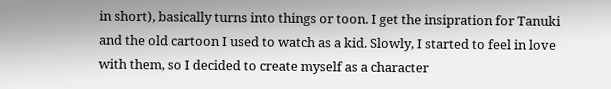in short), basically turns into things or toon. I get the insipration for Tanuki and the old cartoon I used to watch as a kid. Slowly, I started to feel in love with them, so I decided to create myself as a character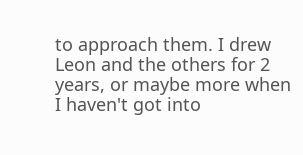to approach them. I drew Leon and the others for 2 years, or maybe more when I haven't got into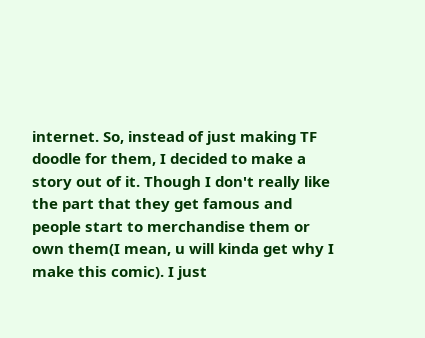internet. So, instead of just making TF doodle for them, I decided to make a story out of it. Though I don't really like the part that they get famous and people start to merchandise them or own them(I mean, u will kinda get why I make this comic). I just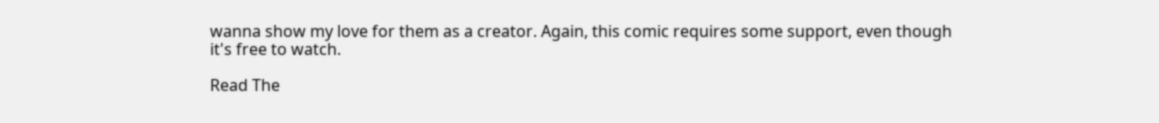wanna show my love for them as a creator. Again, this comic requires some support, even though it's free to watch.

Read The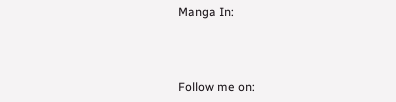Manga In:



Follow me on: